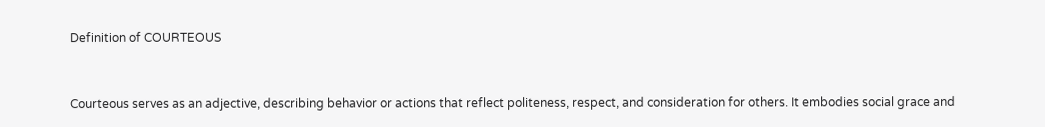Definition of COURTEOUS


Courteous serves as an adjective, describing behavior or actions that reflect politeness, respect, and consideration for others. It embodies social grace and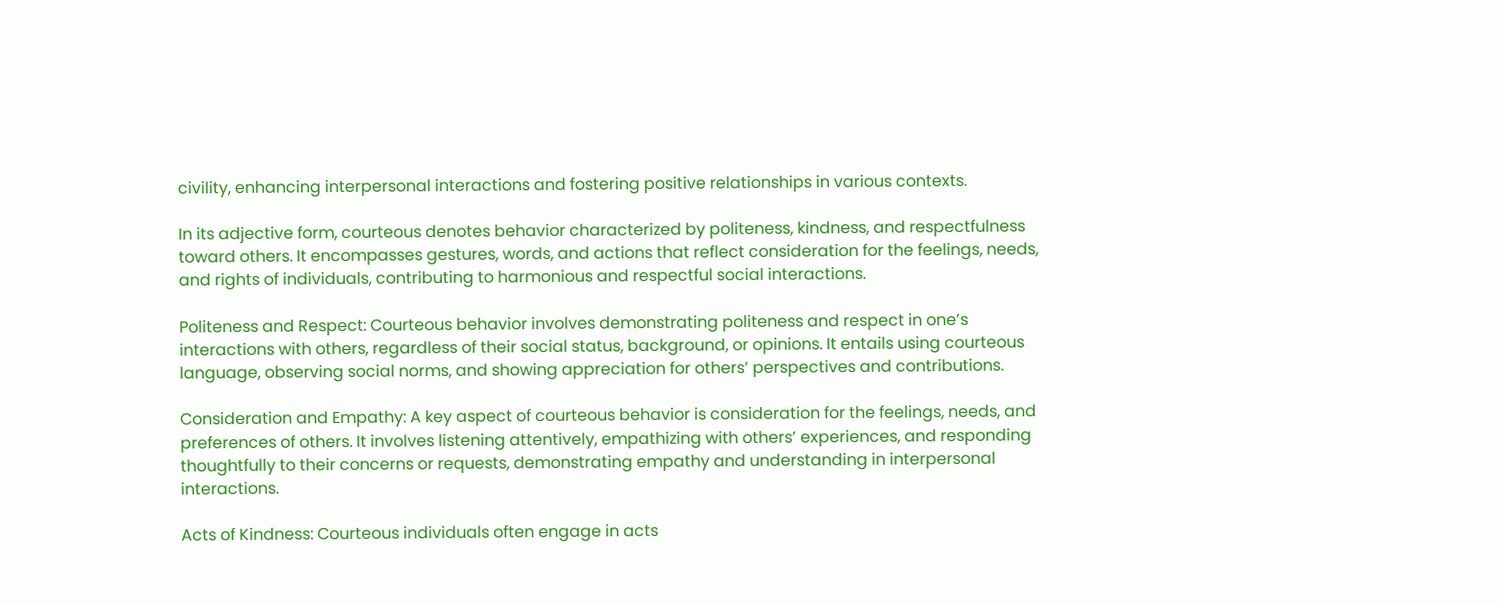civility, enhancing interpersonal interactions and fostering positive relationships in various contexts.

In its adjective form, courteous denotes behavior characterized by politeness, kindness, and respectfulness toward others. It encompasses gestures, words, and actions that reflect consideration for the feelings, needs, and rights of individuals, contributing to harmonious and respectful social interactions.

Politeness and Respect: Courteous behavior involves demonstrating politeness and respect in one’s interactions with others, regardless of their social status, background, or opinions. It entails using courteous language, observing social norms, and showing appreciation for others’ perspectives and contributions.

Consideration and Empathy: A key aspect of courteous behavior is consideration for the feelings, needs, and preferences of others. It involves listening attentively, empathizing with others’ experiences, and responding thoughtfully to their concerns or requests, demonstrating empathy and understanding in interpersonal interactions.

Acts of Kindness: Courteous individuals often engage in acts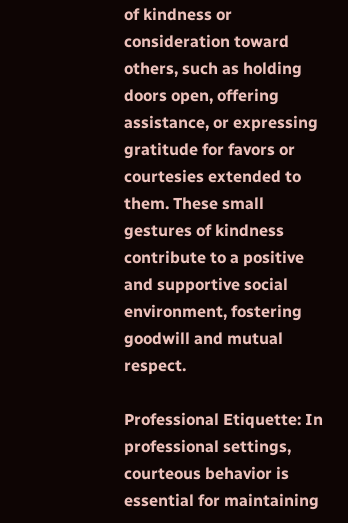of kindness or consideration toward others, such as holding doors open, offering assistance, or expressing gratitude for favors or courtesies extended to them. These small gestures of kindness contribute to a positive and supportive social environment, fostering goodwill and mutual respect.

Professional Etiquette: In professional settings, courteous behavior is essential for maintaining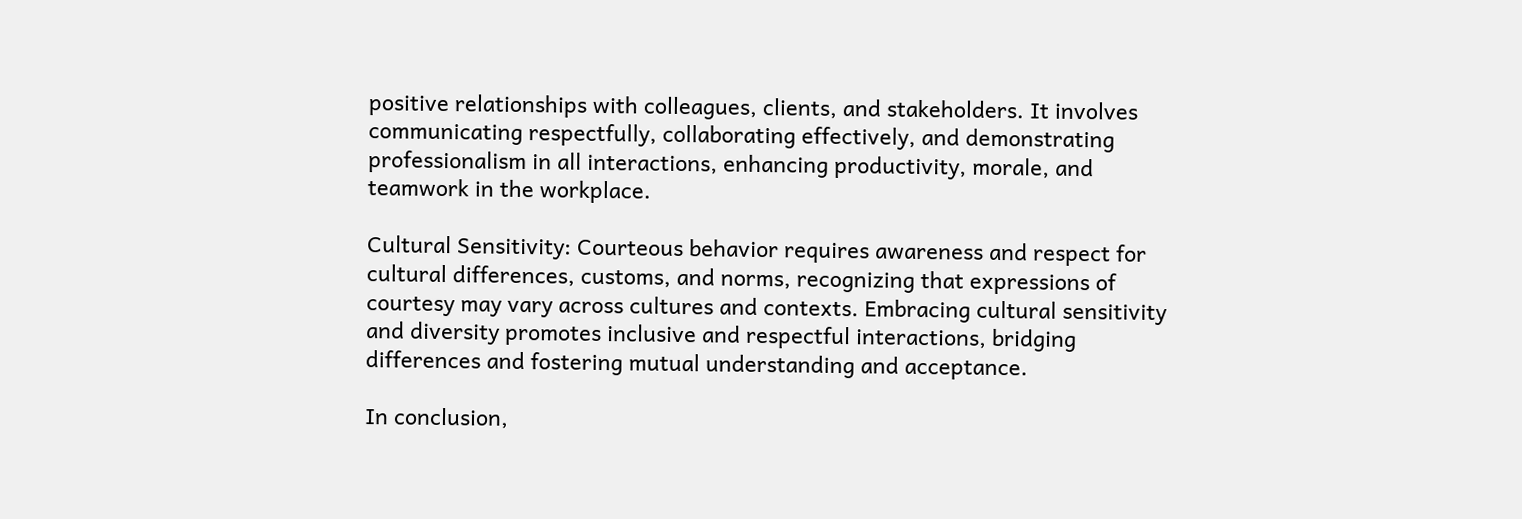positive relationships with colleagues, clients, and stakeholders. It involves communicating respectfully, collaborating effectively, and demonstrating professionalism in all interactions, enhancing productivity, morale, and teamwork in the workplace.

Cultural Sensitivity: Courteous behavior requires awareness and respect for cultural differences, customs, and norms, recognizing that expressions of courtesy may vary across cultures and contexts. Embracing cultural sensitivity and diversity promotes inclusive and respectful interactions, bridging differences and fostering mutual understanding and acceptance.

In conclusion,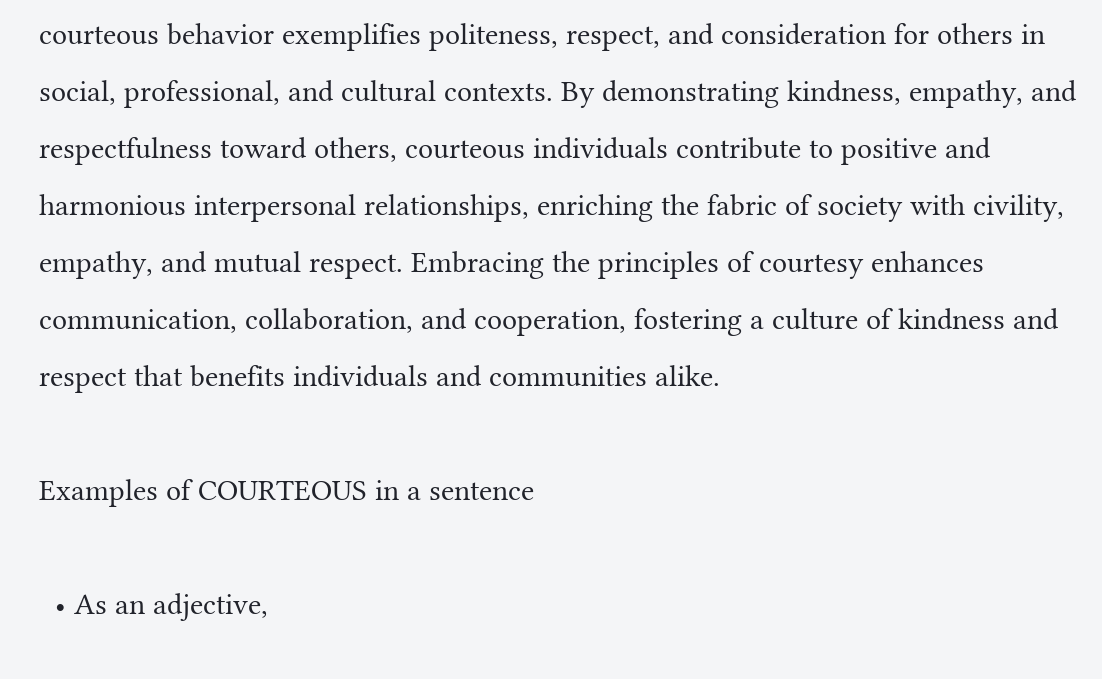courteous behavior exemplifies politeness, respect, and consideration for others in social, professional, and cultural contexts. By demonstrating kindness, empathy, and respectfulness toward others, courteous individuals contribute to positive and harmonious interpersonal relationships, enriching the fabric of society with civility, empathy, and mutual respect. Embracing the principles of courtesy enhances communication, collaboration, and cooperation, fostering a culture of kindness and respect that benefits individuals and communities alike.

Examples of COURTEOUS in a sentence

  • As an adjective,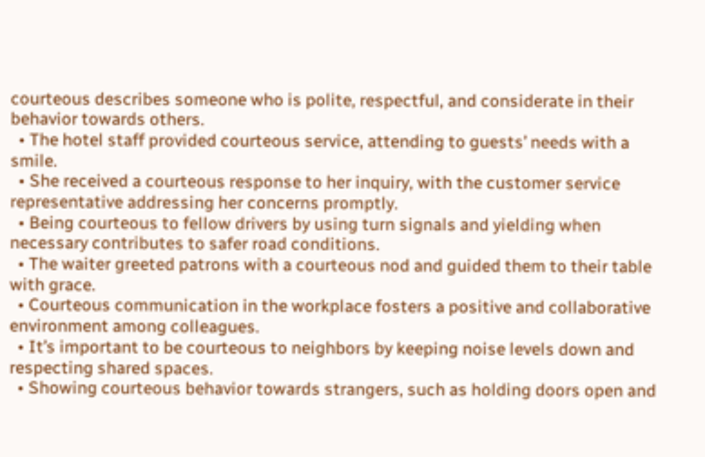courteous describes someone who is polite, respectful, and considerate in their behavior towards others.
  • The hotel staff provided courteous service, attending to guests’ needs with a smile.
  • She received a courteous response to her inquiry, with the customer service representative addressing her concerns promptly.
  • Being courteous to fellow drivers by using turn signals and yielding when necessary contributes to safer road conditions.
  • The waiter greeted patrons with a courteous nod and guided them to their table with grace.
  • Courteous communication in the workplace fosters a positive and collaborative environment among colleagues.
  • It’s important to be courteous to neighbors by keeping noise levels down and respecting shared spaces.
  • Showing courteous behavior towards strangers, such as holding doors open and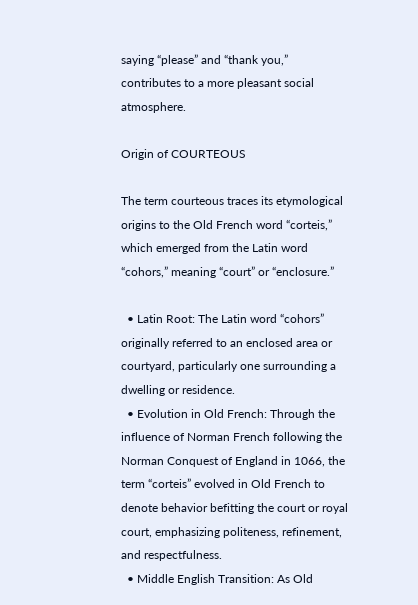saying “please” and “thank you,” contributes to a more pleasant social atmosphere.

Origin of COURTEOUS

The term courteous traces its etymological origins to the Old French word “corteis,” which emerged from the Latin word “cohors,” meaning “court” or “enclosure.”

  • Latin Root: The Latin word “cohors” originally referred to an enclosed area or courtyard, particularly one surrounding a dwelling or residence.
  • Evolution in Old French: Through the influence of Norman French following the Norman Conquest of England in 1066, the term “corteis” evolved in Old French to denote behavior befitting the court or royal court, emphasizing politeness, refinement, and respectfulness.
  • Middle English Transition: As Old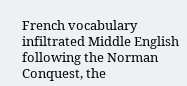French vocabulary infiltrated Middle English following the Norman Conquest, the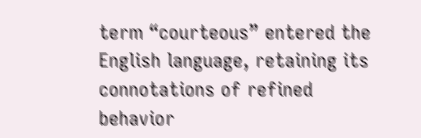term “courteous” entered the English language, retaining its connotations of refined behavior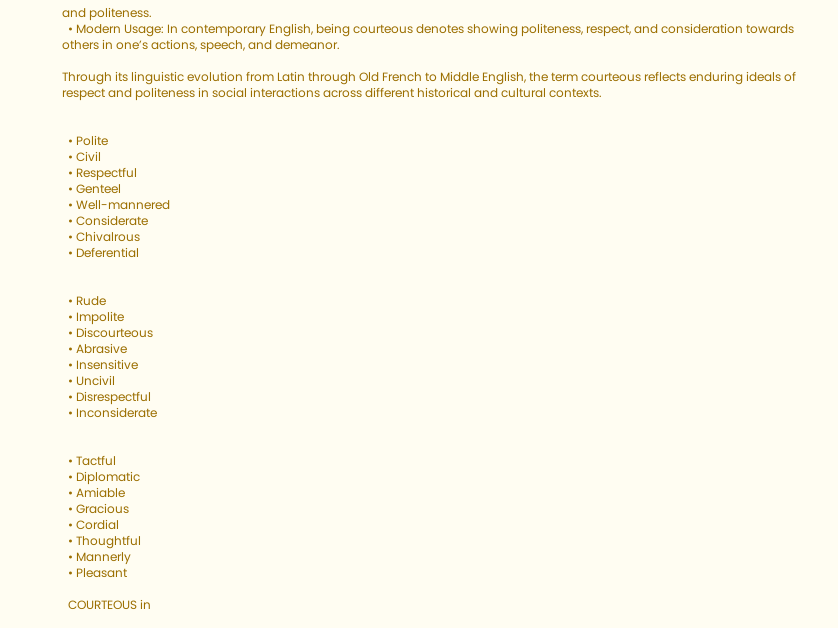and politeness.
  • Modern Usage: In contemporary English, being courteous denotes showing politeness, respect, and consideration towards others in one’s actions, speech, and demeanor.

Through its linguistic evolution from Latin through Old French to Middle English, the term courteous reflects enduring ideals of respect and politeness in social interactions across different historical and cultural contexts.


  • Polite
  • Civil
  • Respectful
  • Genteel
  • Well-mannered
  • Considerate
  • Chivalrous
  • Deferential


  • Rude
  • Impolite
  • Discourteous
  • Abrasive
  • Insensitive
  • Uncivil
  • Disrespectful
  • Inconsiderate


  • Tactful
  • Diplomatic
  • Amiable
  • Gracious
  • Cordial
  • Thoughtful
  • Mannerly
  • Pleasant

  COURTEOUS in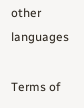other languages

Terms of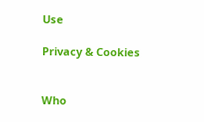Use

Privacy & Cookies


Who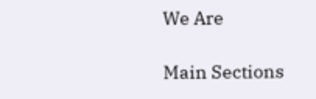We Are

Main Sections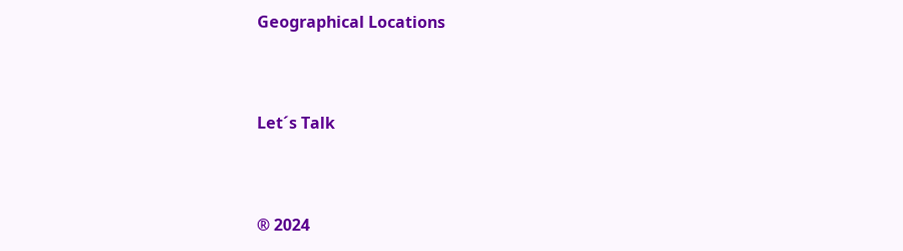Geographical Locations



Let´s Talk



® 2024